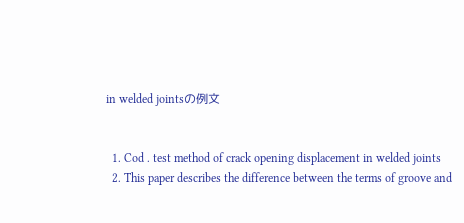in welded jointsの例文


  1. Cod . test method of crack opening displacement in welded joints
  2. This paper describes the difference between the terms of groove and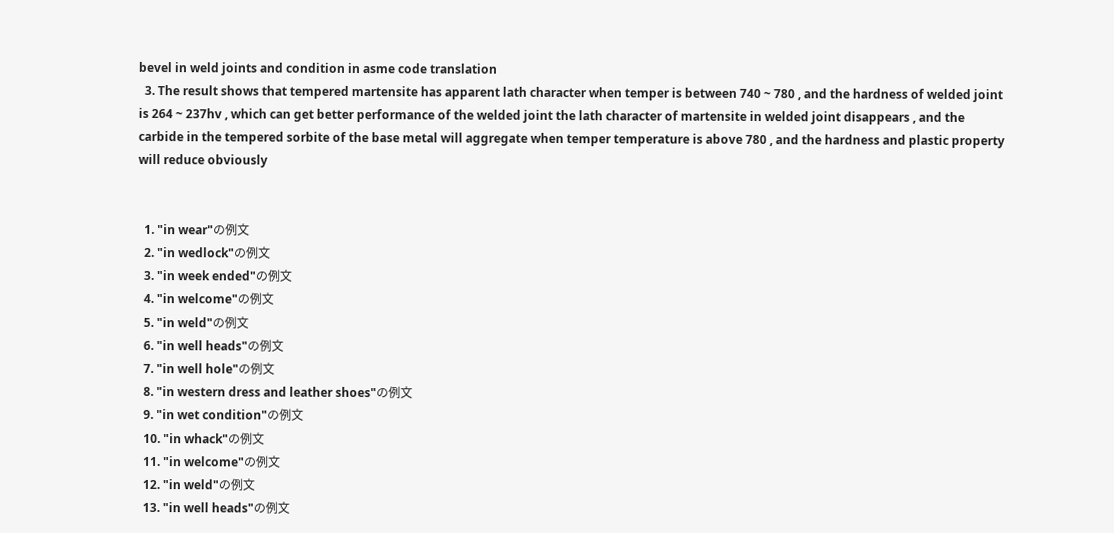bevel in weld joints and condition in asme code translation
  3. The result shows that tempered martensite has apparent lath character when temper is between 740 ~ 780 , and the hardness of welded joint is 264 ~ 237hv , which can get better performance of the welded joint the lath character of martensite in welded joint disappears , and the carbide in the tempered sorbite of the base metal will aggregate when temper temperature is above 780 , and the hardness and plastic property will reduce obviously


  1. "in wear"の例文
  2. "in wedlock"の例文
  3. "in week ended"の例文
  4. "in welcome"の例文
  5. "in weld"の例文
  6. "in well heads"の例文
  7. "in well hole"の例文
  8. "in western dress and leather shoes"の例文
  9. "in wet condition"の例文
  10. "in whack"の例文
  11. "in welcome"の例文
  12. "in weld"の例文
  13. "in well heads"の例文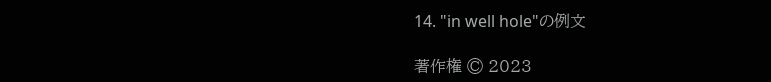14. "in well hole"の例文

著作権 © 2023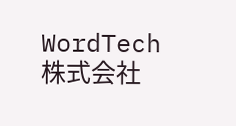WordTech 株式会社